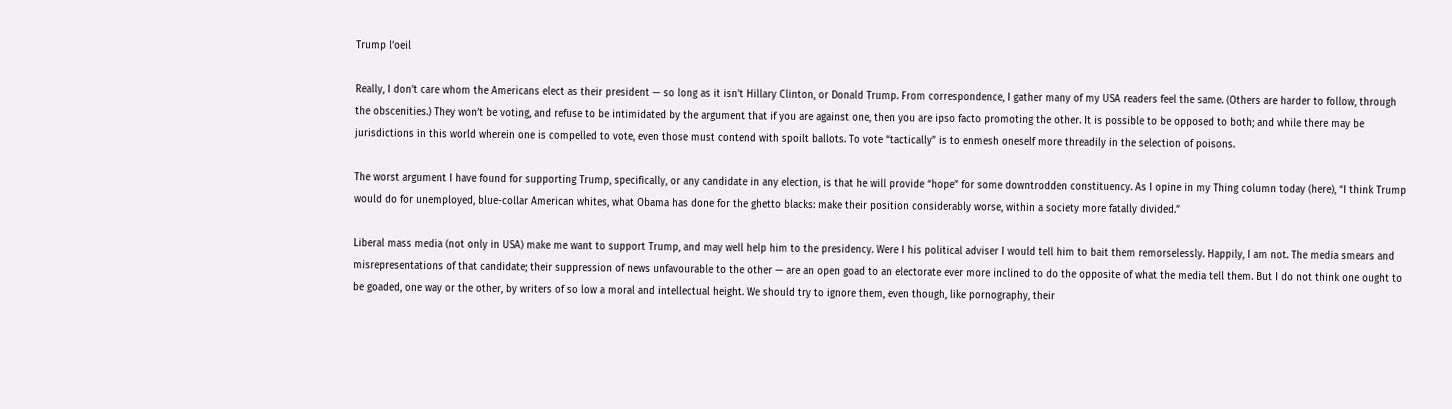Trump l’oeil

Really, I don’t care whom the Americans elect as their president — so long as it isn’t Hillary Clinton, or Donald Trump. From correspondence, I gather many of my USA readers feel the same. (Others are harder to follow, through the obscenities.) They won’t be voting, and refuse to be intimidated by the argument that if you are against one, then you are ipso facto promoting the other. It is possible to be opposed to both; and while there may be jurisdictions in this world wherein one is compelled to vote, even those must contend with spoilt ballots. To vote “tactically” is to enmesh oneself more threadily in the selection of poisons.

The worst argument I have found for supporting Trump, specifically, or any candidate in any election, is that he will provide “hope” for some downtrodden constituency. As I opine in my Thing column today (here), “I think Trump would do for unemployed, blue-collar American whites, what Obama has done for the ghetto blacks: make their position considerably worse, within a society more fatally divided.”

Liberal mass media (not only in USA) make me want to support Trump, and may well help him to the presidency. Were I his political adviser I would tell him to bait them remorselessly. Happily, I am not. The media smears and misrepresentations of that candidate; their suppression of news unfavourable to the other — are an open goad to an electorate ever more inclined to do the opposite of what the media tell them. But I do not think one ought to be goaded, one way or the other, by writers of so low a moral and intellectual height. We should try to ignore them, even though, like pornography, their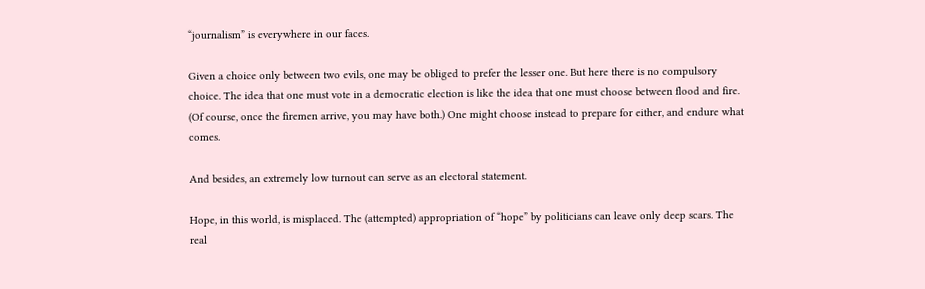“journalism” is everywhere in our faces.

Given a choice only between two evils, one may be obliged to prefer the lesser one. But here there is no compulsory choice. The idea that one must vote in a democratic election is like the idea that one must choose between flood and fire. (Of course, once the firemen arrive, you may have both.) One might choose instead to prepare for either, and endure what comes.

And besides, an extremely low turnout can serve as an electoral statement.

Hope, in this world, is misplaced. The (attempted) appropriation of “hope” by politicians can leave only deep scars. The real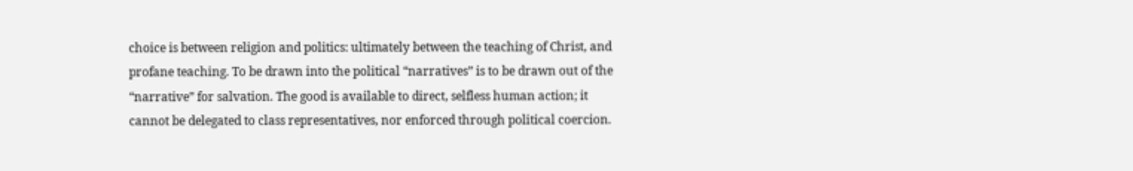choice is between religion and politics: ultimately between the teaching of Christ, and profane teaching. To be drawn into the political “narratives” is to be drawn out of the “narrative” for salvation. The good is available to direct, selfless human action; it cannot be delegated to class representatives, nor enforced through political coercion.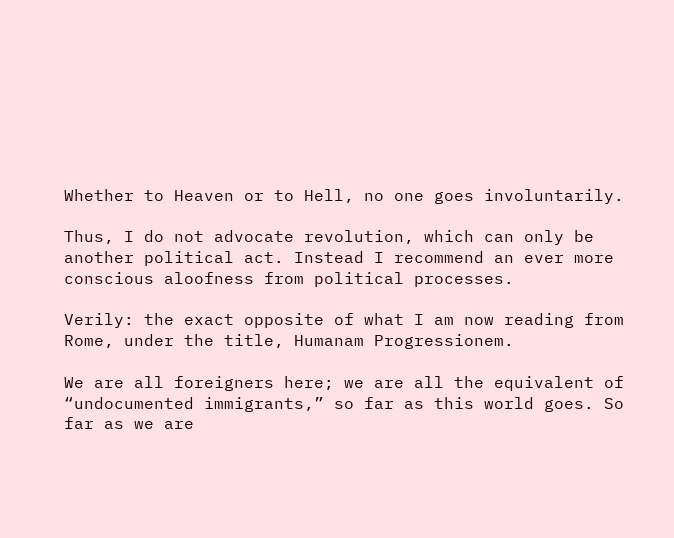Whether to Heaven or to Hell, no one goes involuntarily.

Thus, I do not advocate revolution, which can only be another political act. Instead I recommend an ever more conscious aloofness from political processes.

Verily: the exact opposite of what I am now reading from Rome, under the title, Humanam Progressionem.

We are all foreigners here; we are all the equivalent of “undocumented immigrants,” so far as this world goes. So far as we are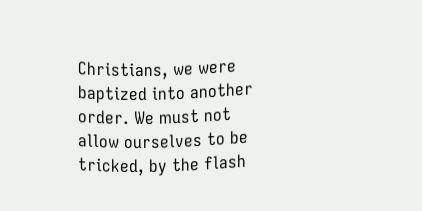Christians, we were baptized into another order. We must not allow ourselves to be tricked, by the flash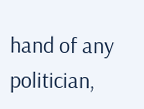hand of any politician,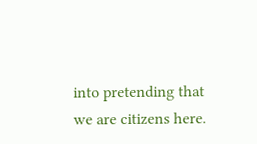into pretending that we are citizens here.